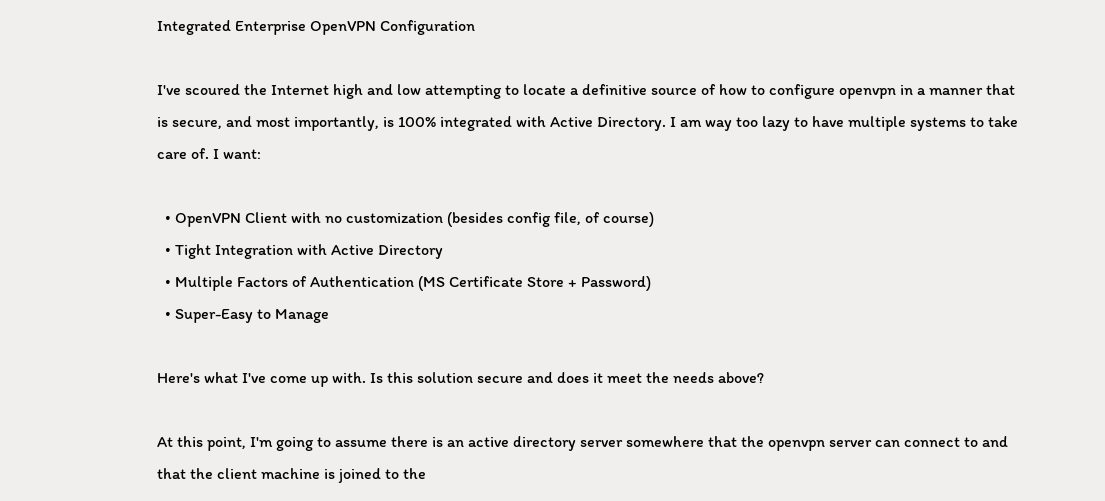Integrated Enterprise OpenVPN Configuration

I've scoured the Internet high and low attempting to locate a definitive source of how to configure openvpn in a manner that is secure, and most importantly, is 100% integrated with Active Directory. I am way too lazy to have multiple systems to take care of. I want:

  • OpenVPN Client with no customization (besides config file, of course)
  • Tight Integration with Active Directory
  • Multiple Factors of Authentication (MS Certificate Store + Password)
  • Super-Easy to Manage

Here's what I've come up with. Is this solution secure and does it meet the needs above?

At this point, I'm going to assume there is an active directory server somewhere that the openvpn server can connect to and that the client machine is joined to the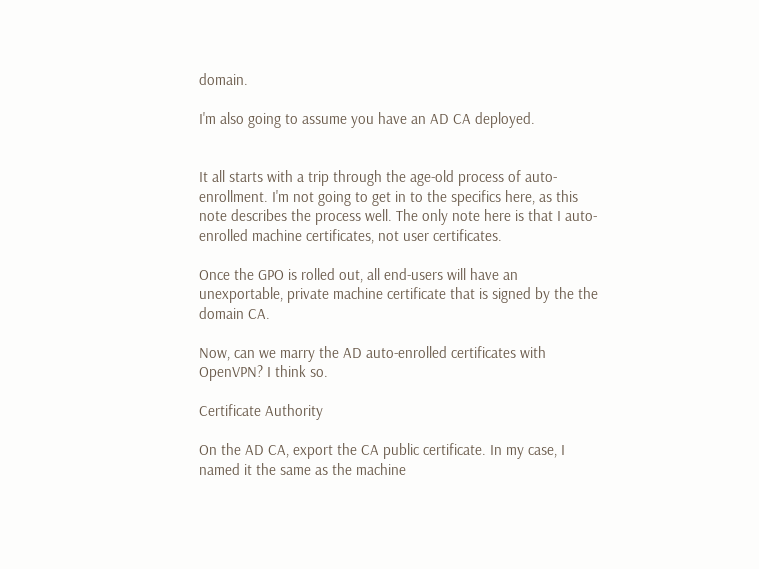domain.

I'm also going to assume you have an AD CA deployed.


It all starts with a trip through the age-old process of auto-enrollment. I'm not going to get in to the specifics here, as this note describes the process well. The only note here is that I auto-enrolled machine certificates, not user certificates.

Once the GPO is rolled out, all end-users will have an unexportable, private machine certificate that is signed by the the domain CA.

Now, can we marry the AD auto-enrolled certificates with OpenVPN? I think so.

Certificate Authority

On the AD CA, export the CA public certificate. In my case, I named it the same as the machine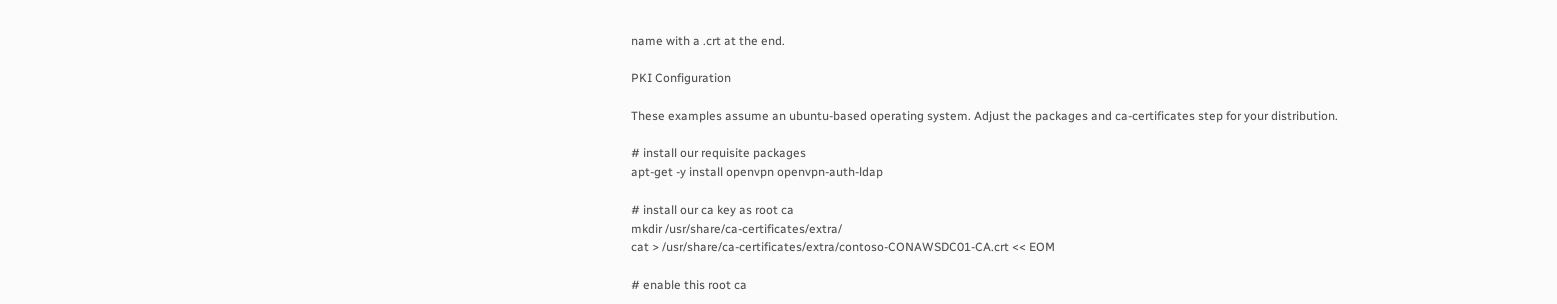name with a .crt at the end.

PKI Configuration

These examples assume an ubuntu-based operating system. Adjust the packages and ca-certificates step for your distribution.

# install our requisite packages
apt-get -y install openvpn openvpn-auth-ldap

# install our ca key as root ca
mkdir /usr/share/ca-certificates/extra/
cat > /usr/share/ca-certificates/extra/contoso-CONAWSDC01-CA.crt << EOM

# enable this root ca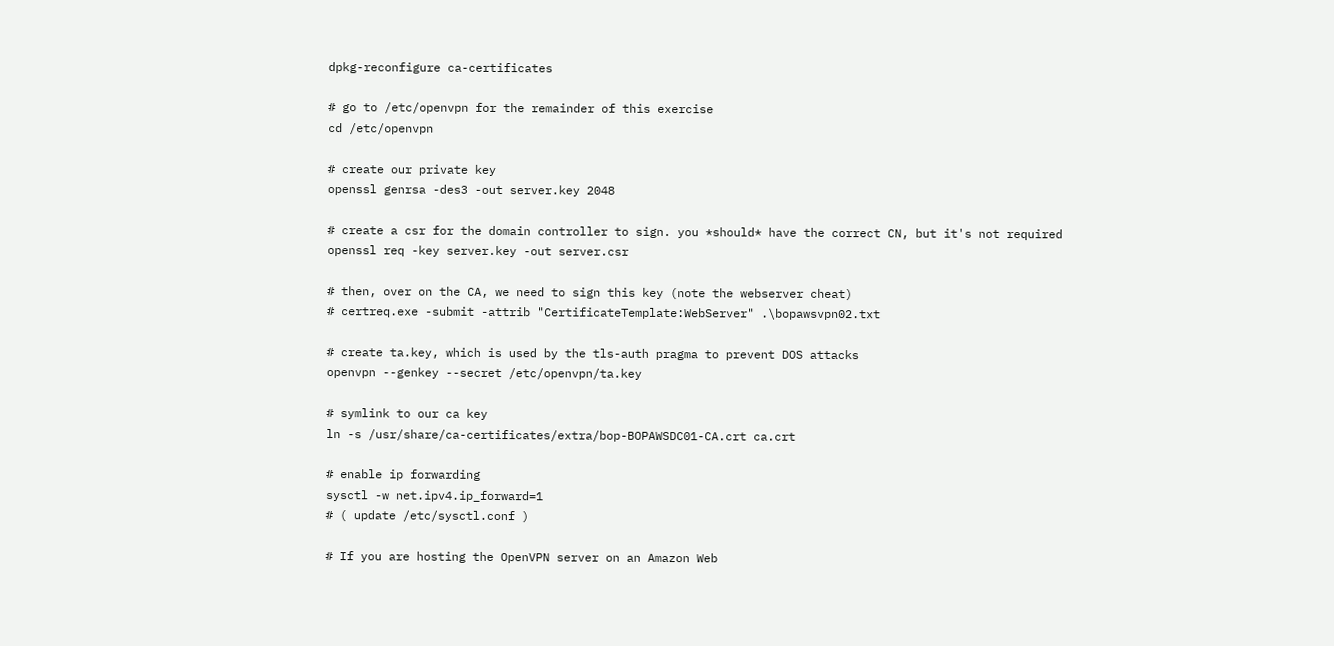dpkg-reconfigure ca-certificates

# go to /etc/openvpn for the remainder of this exercise
cd /etc/openvpn

# create our private key
openssl genrsa -des3 -out server.key 2048

# create a csr for the domain controller to sign. you *should* have the correct CN, but it's not required
openssl req -key server.key -out server.csr

# then, over on the CA, we need to sign this key (note the webserver cheat)
# certreq.exe -submit -attrib "CertificateTemplate:WebServer" .\bopawsvpn02.txt

# create ta.key, which is used by the tls-auth pragma to prevent DOS attacks
openvpn --genkey --secret /etc/openvpn/ta.key

# symlink to our ca key
ln -s /usr/share/ca-certificates/extra/bop-BOPAWSDC01-CA.crt ca.crt

# enable ip forwarding
sysctl -w net.ipv4.ip_forward=1
# ( update /etc/sysctl.conf )

# If you are hosting the OpenVPN server on an Amazon Web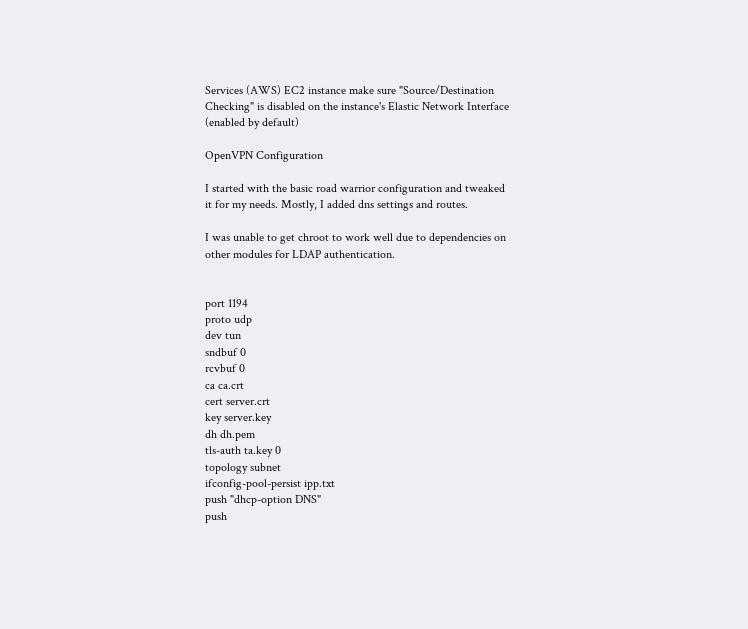Services (AWS) EC2 instance make sure "Source/Destination Checking" is disabled on the instance's Elastic Network Interface (enabled by default)

OpenVPN Configuration

I started with the basic road warrior configuration and tweaked it for my needs. Mostly, I added dns settings and routes.

I was unable to get chroot to work well due to dependencies on other modules for LDAP authentication.


port 1194
proto udp
dev tun
sndbuf 0
rcvbuf 0
ca ca.crt
cert server.crt
key server.key
dh dh.pem
tls-auth ta.key 0
topology subnet
ifconfig-pool-persist ipp.txt
push "dhcp-option DNS"
push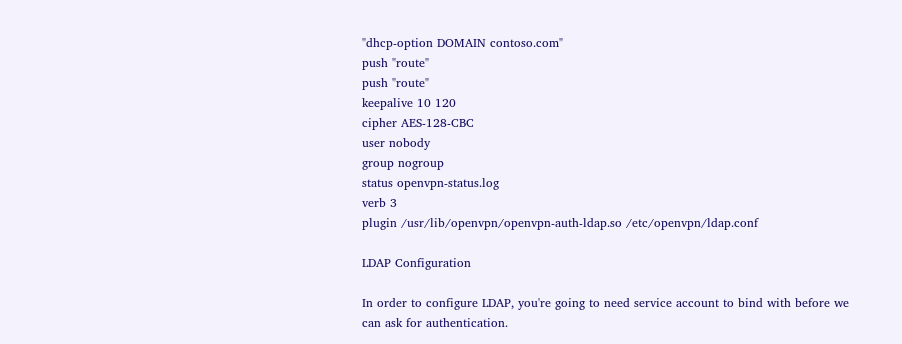"dhcp-option DOMAIN contoso.com"
push "route"
push "route"
keepalive 10 120
cipher AES-128-CBC
user nobody
group nogroup
status openvpn-status.log
verb 3
plugin /usr/lib/openvpn/openvpn-auth-ldap.so /etc/openvpn/ldap.conf

LDAP Configuration

In order to configure LDAP, you're going to need service account to bind with before we can ask for authentication.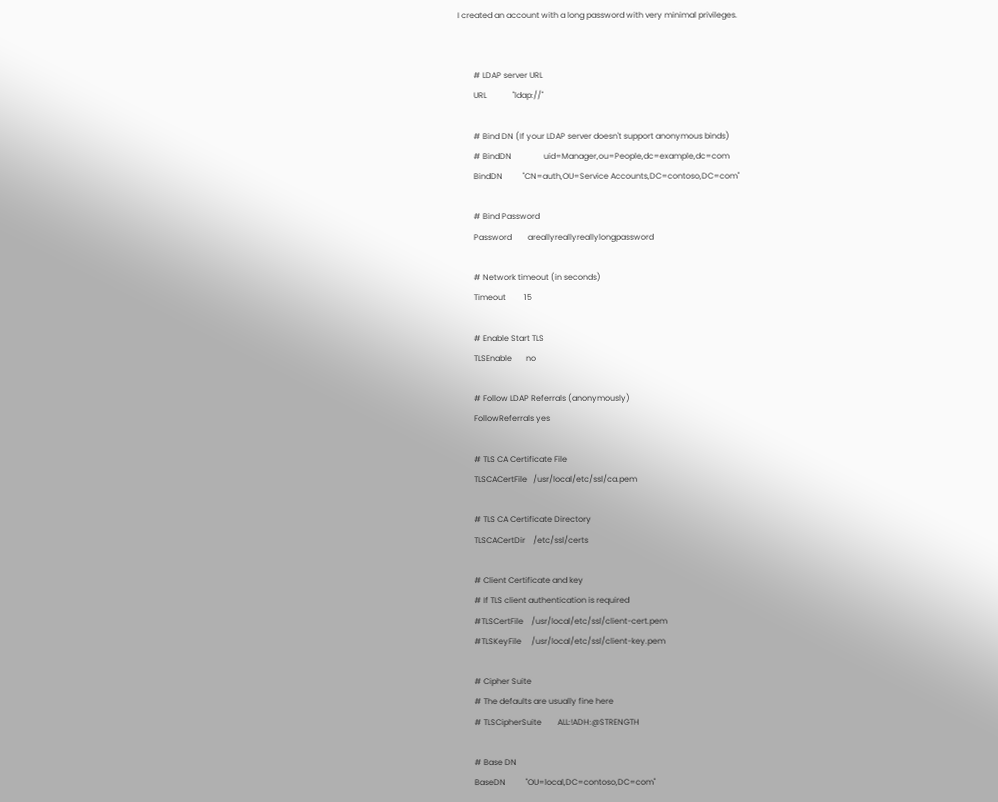I created an account with a long password with very minimal privileges.


        # LDAP server URL
        URL             "ldap://"

        # Bind DN (If your LDAP server doesn't support anonymous binds)
        # BindDN                uid=Manager,ou=People,dc=example,dc=com
        BindDN          "CN=auth,OU=Service Accounts,DC=contoso,DC=com"

        # Bind Password
        Password        areallyreallyreallylongpassword

        # Network timeout (in seconds)
        Timeout         15

        # Enable Start TLS
        TLSEnable       no

        # Follow LDAP Referrals (anonymously)
        FollowReferrals yes

        # TLS CA Certificate File
        TLSCACertFile   /usr/local/etc/ssl/ca.pem

        # TLS CA Certificate Directory
        TLSCACertDir    /etc/ssl/certs

        # Client Certificate and key
        # If TLS client authentication is required
        #TLSCertFile    /usr/local/etc/ssl/client-cert.pem
        #TLSKeyFile     /usr/local/etc/ssl/client-key.pem

        # Cipher Suite
        # The defaults are usually fine here
        # TLSCipherSuite        ALL:!ADH:@STRENGTH

        # Base DN
        BaseDN          "OU=local,DC=contoso,DC=com"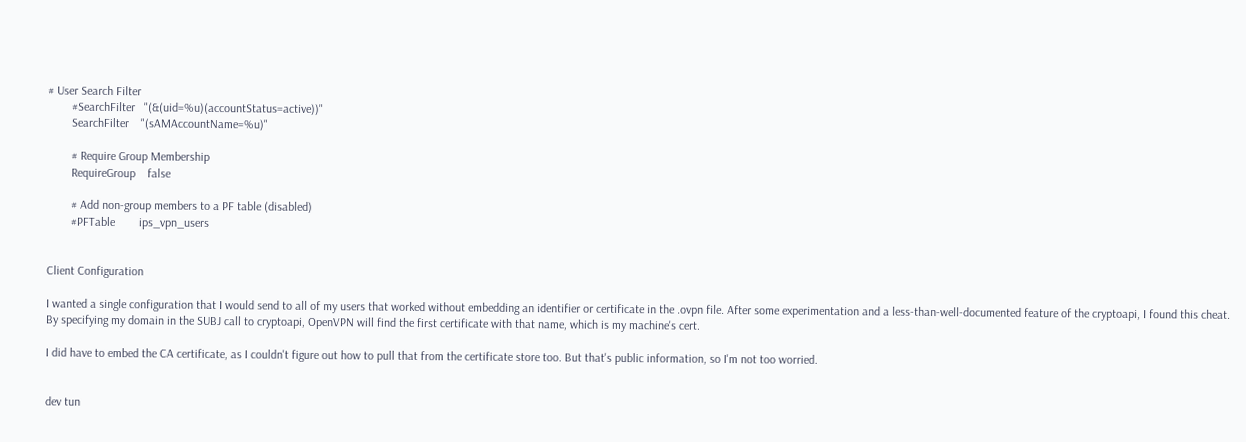# User Search Filter
        #SearchFilter   "(&(uid=%u)(accountStatus=active))"
        SearchFilter    "(sAMAccountName=%u)"

        # Require Group Membership
        RequireGroup    false

        # Add non-group members to a PF table (disabled)
        #PFTable        ips_vpn_users


Client Configuration

I wanted a single configuration that I would send to all of my users that worked without embedding an identifier or certificate in the .ovpn file. After some experimentation and a less-than-well-documented feature of the cryptoapi, I found this cheat. By specifying my domain in the SUBJ call to cryptoapi, OpenVPN will find the first certificate with that name, which is my machine's cert.

I did have to embed the CA certificate, as I couldn't figure out how to pull that from the certificate store too. But that's public information, so I'm not too worried.


dev tun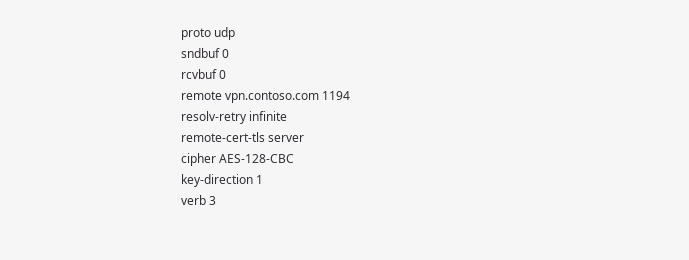proto udp
sndbuf 0
rcvbuf 0
remote vpn.contoso.com 1194
resolv-retry infinite
remote-cert-tls server
cipher AES-128-CBC
key-direction 1
verb 3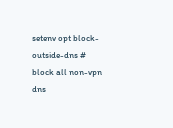setenv opt block-outside-dns # block all non-vpn dns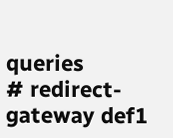queries
# redirect-gateway def1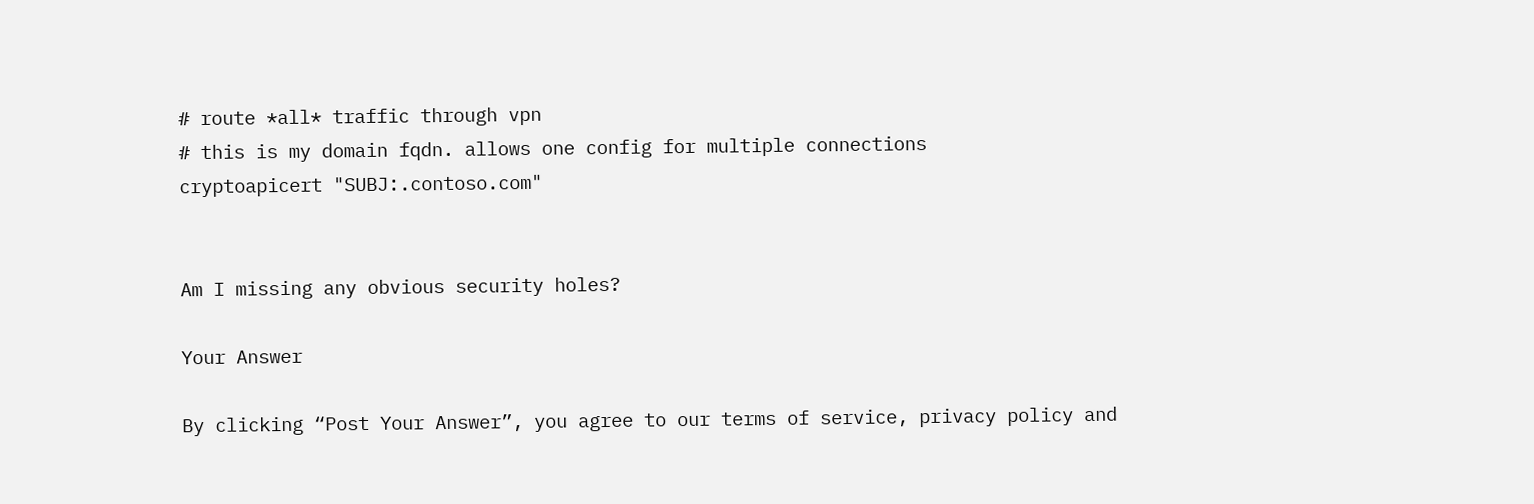# route *all* traffic through vpn
# this is my domain fqdn. allows one config for multiple connections
cryptoapicert "SUBJ:.contoso.com"


Am I missing any obvious security holes?

Your Answer

By clicking “Post Your Answer”, you agree to our terms of service, privacy policy and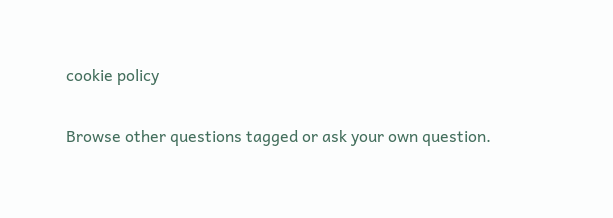cookie policy

Browse other questions tagged or ask your own question.